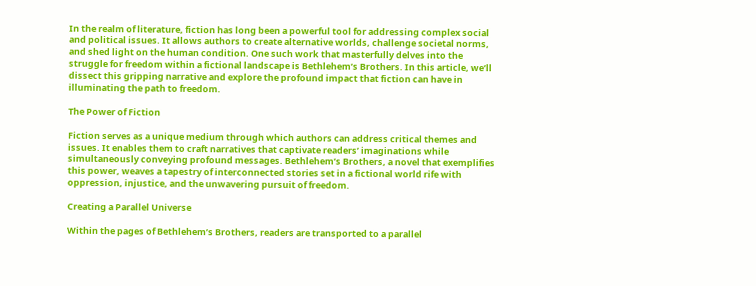In the realm of literature, fiction has long been a powerful tool for addressing complex social and political issues. It allows authors to create alternative worlds, challenge societal norms, and shed light on the human condition. One such work that masterfully delves into the struggle for freedom within a fictional landscape is Bethlehem’s Brothers. In this article, we’ll dissect this gripping narrative and explore the profound impact that fiction can have in illuminating the path to freedom.

The Power of Fiction

Fiction serves as a unique medium through which authors can address critical themes and issues. It enables them to craft narratives that captivate readers’ imaginations while simultaneously conveying profound messages. Bethlehem’s Brothers, a novel that exemplifies this power, weaves a tapestry of interconnected stories set in a fictional world rife with oppression, injustice, and the unwavering pursuit of freedom.

Creating a Parallel Universe

Within the pages of Bethlehem’s Brothers, readers are transported to a parallel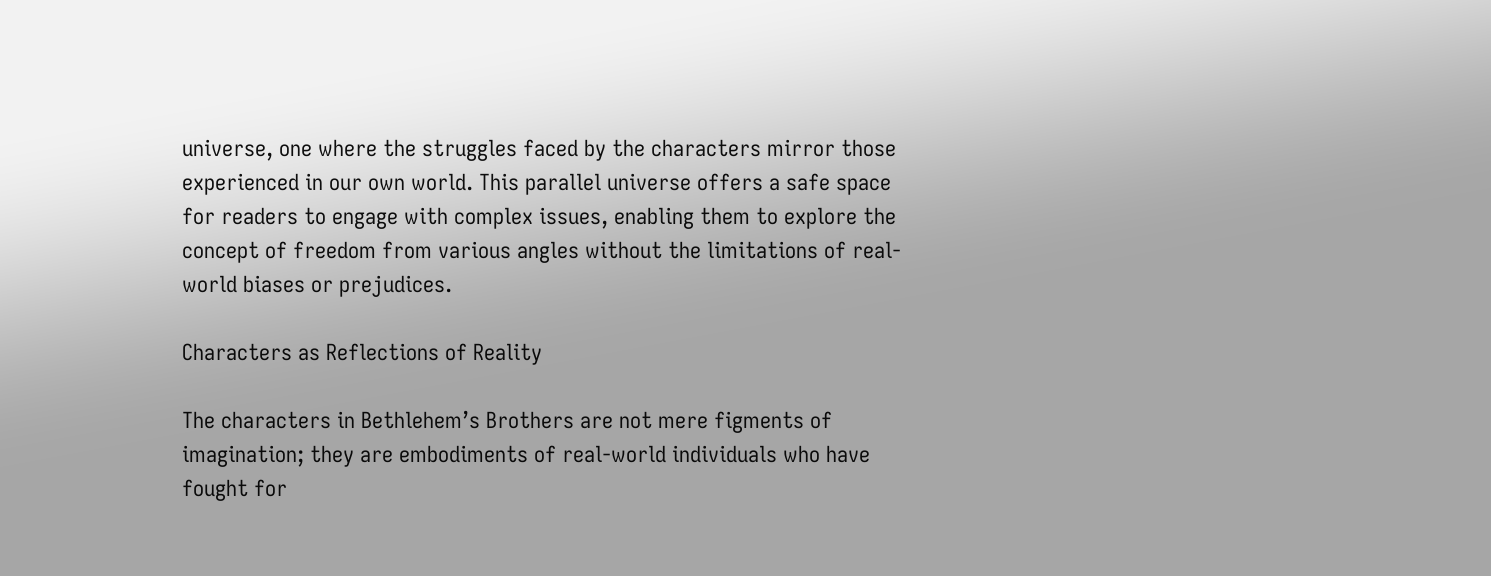universe, one where the struggles faced by the characters mirror those experienced in our own world. This parallel universe offers a safe space for readers to engage with complex issues, enabling them to explore the concept of freedom from various angles without the limitations of real-world biases or prejudices.

Characters as Reflections of Reality

The characters in Bethlehem’s Brothers are not mere figments of imagination; they are embodiments of real-world individuals who have fought for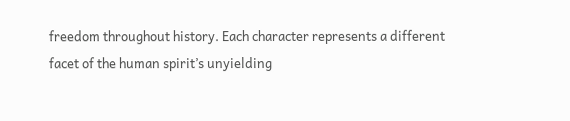freedom throughout history. Each character represents a different facet of the human spirit’s unyielding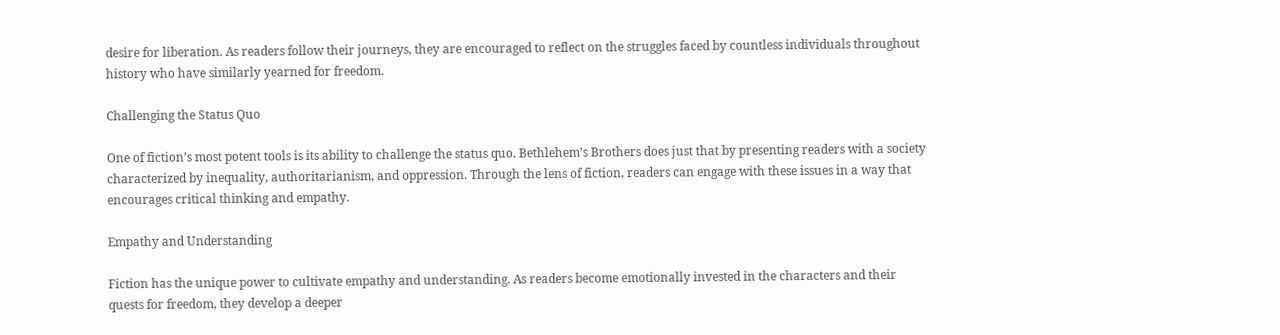desire for liberation. As readers follow their journeys, they are encouraged to reflect on the struggles faced by countless individuals throughout history who have similarly yearned for freedom.

Challenging the Status Quo

One of fiction’s most potent tools is its ability to challenge the status quo. Bethlehem’s Brothers does just that by presenting readers with a society characterized by inequality, authoritarianism, and oppression. Through the lens of fiction, readers can engage with these issues in a way that encourages critical thinking and empathy.

Empathy and Understanding

Fiction has the unique power to cultivate empathy and understanding. As readers become emotionally invested in the characters and their quests for freedom, they develop a deeper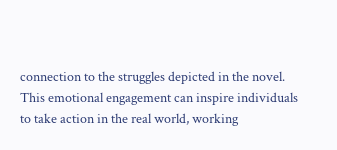connection to the struggles depicted in the novel. This emotional engagement can inspire individuals to take action in the real world, working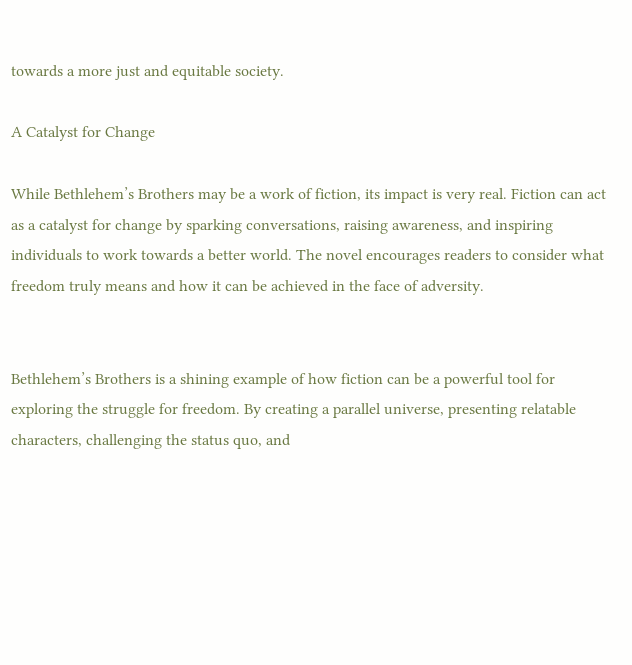towards a more just and equitable society.

A Catalyst for Change

While Bethlehem’s Brothers may be a work of fiction, its impact is very real. Fiction can act as a catalyst for change by sparking conversations, raising awareness, and inspiring individuals to work towards a better world. The novel encourages readers to consider what freedom truly means and how it can be achieved in the face of adversity.


Bethlehem’s Brothers is a shining example of how fiction can be a powerful tool for exploring the struggle for freedom. By creating a parallel universe, presenting relatable characters, challenging the status quo, and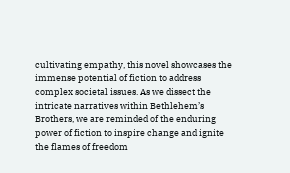cultivating empathy, this novel showcases the immense potential of fiction to address complex societal issues. As we dissect the intricate narratives within Bethlehem’s Brothers, we are reminded of the enduring power of fiction to inspire change and ignite the flames of freedom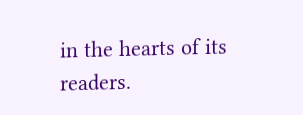in the hearts of its readers.